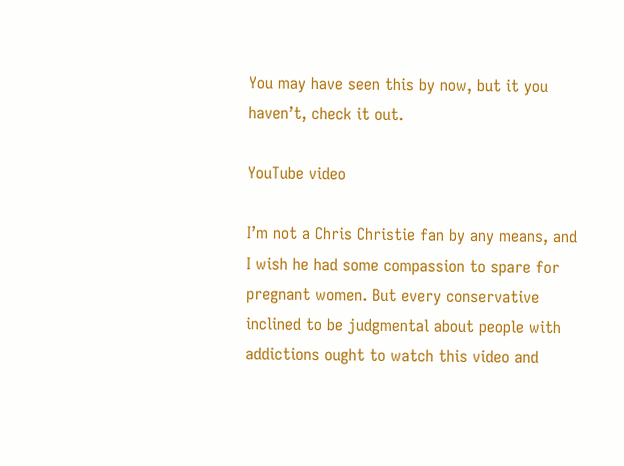You may have seen this by now, but it you haven’t, check it out.

YouTube video

I’m not a Chris Christie fan by any means, and I wish he had some compassion to spare for pregnant women. But every conservative inclined to be judgmental about people with addictions ought to watch this video and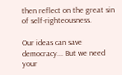then reflect on the great sin of self-righteousness.

Our ideas can save democracy... But we need your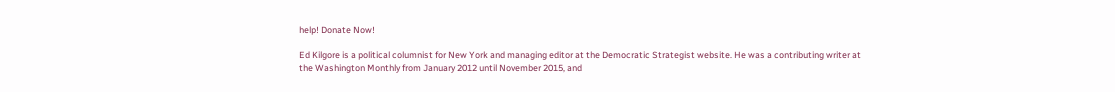help! Donate Now!

Ed Kilgore is a political columnist for New York and managing editor at the Democratic Strategist website. He was a contributing writer at the Washington Monthly from January 2012 until November 2015, and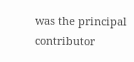was the principal contributor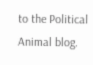to the Political Animal blog.